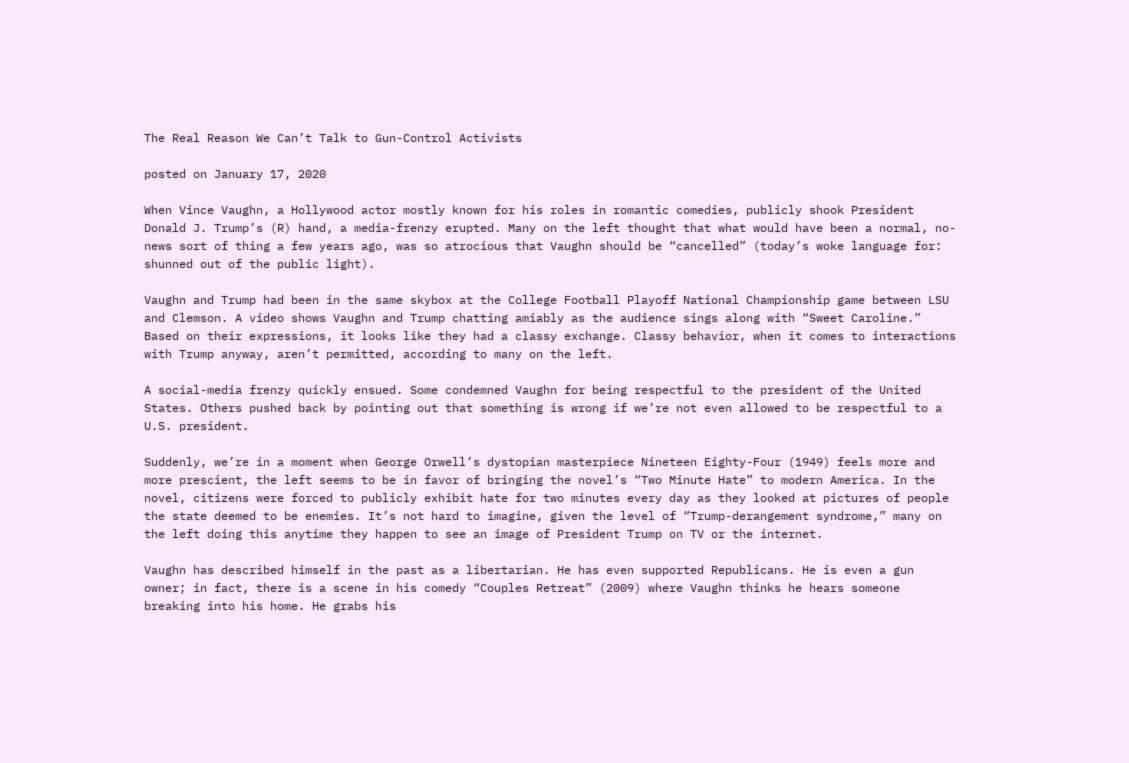The Real Reason We Can’t Talk to Gun-Control Activists

posted on January 17, 2020

When Vince Vaughn, a Hollywood actor mostly known for his roles in romantic comedies, publicly shook President Donald J. Trump’s (R) hand, a media-frenzy erupted. Many on the left thought that what would have been a normal, no-news sort of thing a few years ago, was so atrocious that Vaughn should be “cancelled” (today’s woke language for: shunned out of the public light).

Vaughn and Trump had been in the same skybox at the College Football Playoff National Championship game between LSU and Clemson. A video shows Vaughn and Trump chatting amiably as the audience sings along with “Sweet Caroline.” Based on their expressions, it looks like they had a classy exchange. Classy behavior, when it comes to interactions with Trump anyway, aren’t permitted, according to many on the left.

A social-media frenzy quickly ensued. Some condemned Vaughn for being respectful to the president of the United States. Others pushed back by pointing out that something is wrong if we’re not even allowed to be respectful to a U.S. president.

Suddenly, we’re in a moment when George Orwell’s dystopian masterpiece Nineteen Eighty-Four (1949) feels more and more prescient, the left seems to be in favor of bringing the novel’s “Two Minute Hate” to modern America. In the novel, citizens were forced to publicly exhibit hate for two minutes every day as they looked at pictures of people the state deemed to be enemies. It’s not hard to imagine, given the level of “Trump-derangement syndrome,” many on the left doing this anytime they happen to see an image of President Trump on TV or the internet.

Vaughn has described himself in the past as a libertarian. He has even supported Republicans. He is even a gun owner; in fact, there is a scene in his comedy “Couples Retreat” (2009) where Vaughn thinks he hears someone breaking into his home. He grabs his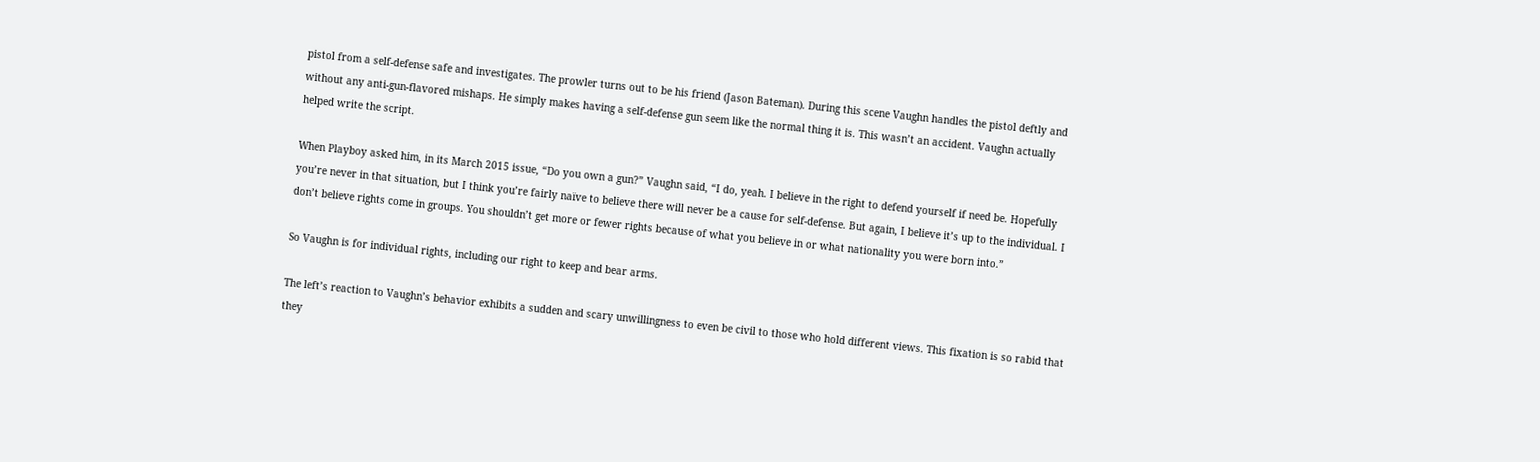pistol from a self-defense safe and investigates. The prowler turns out to be his friend (Jason Bateman). During this scene Vaughn handles the pistol deftly and without any anti-gun-flavored mishaps. He simply makes having a self-defense gun seem like the normal thing it is. This wasn’t an accident. Vaughn actually helped write the script.

When Playboy asked him, in its March 2015 issue, “Do you own a gun?” Vaughn said, “I do, yeah. I believe in the right to defend yourself if need be. Hopefully you’re never in that situation, but I think you’re fairly naïve to believe there will never be a cause for self-defense. But again, I believe it’s up to the individual. I don’t believe rights come in groups. You shouldn’t get more or fewer rights because of what you believe in or what nationality you were born into.”

So Vaughn is for individual rights, including our right to keep and bear arms.

The left’s reaction to Vaughn’s behavior exhibits a sudden and scary unwillingness to even be civil to those who hold different views. This fixation is so rabid that they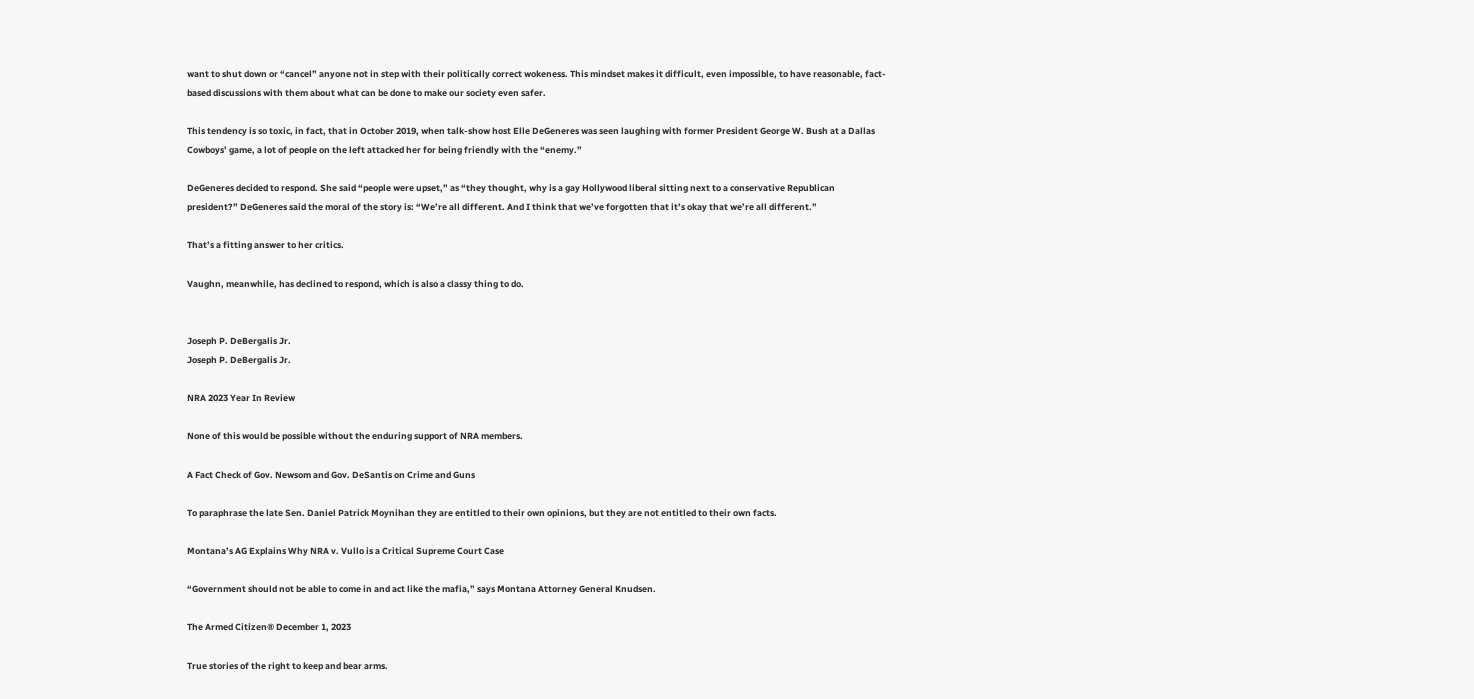want to shut down or “cancel” anyone not in step with their politically correct wokeness. This mindset makes it difficult, even impossible, to have reasonable, fact-based discussions with them about what can be done to make our society even safer.

This tendency is so toxic, in fact, that in October 2019, when talk-show host Elle DeGeneres was seen laughing with former President George W. Bush at a Dallas Cowboys’ game, a lot of people on the left attacked her for being friendly with the “enemy.”

DeGeneres decided to respond. She said “people were upset,” as “they thought, why is a gay Hollywood liberal sitting next to a conservative Republican president?” DeGeneres said the moral of the story is: “We’re all different. And I think that we’ve forgotten that it’s okay that we’re all different.”

That’s a fitting answer to her critics.

Vaughn, meanwhile, has declined to respond, which is also a classy thing to do.


Joseph P. DeBergalis Jr.
Joseph P. DeBergalis Jr.

NRA 2023 Year In Review

None of this would be possible without the enduring support of NRA members.

A Fact Check of Gov. Newsom and Gov. DeSantis on Crime and Guns

To paraphrase the late Sen. Daniel Patrick Moynihan they are entitled to their own opinions, but they are not entitled to their own facts.

Montana’s AG Explains Why NRA v. Vullo is a Critical Supreme Court Case

“Government should not be able to come in and act like the mafia,” says Montana Attorney General Knudsen.

The Armed Citizen® December 1, 2023

True stories of the right to keep and bear arms.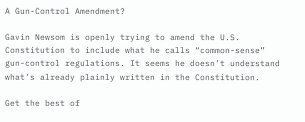A Gun-Control Amendment?

Gavin Newsom is openly trying to amend the U.S. Constitution to include what he calls “common-sense” gun-control regulations. It seems he doesn’t understand what’s already plainly written in the Constitution.

Get the best of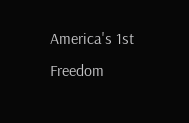America's 1st Freedom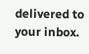delivered to your inbox.